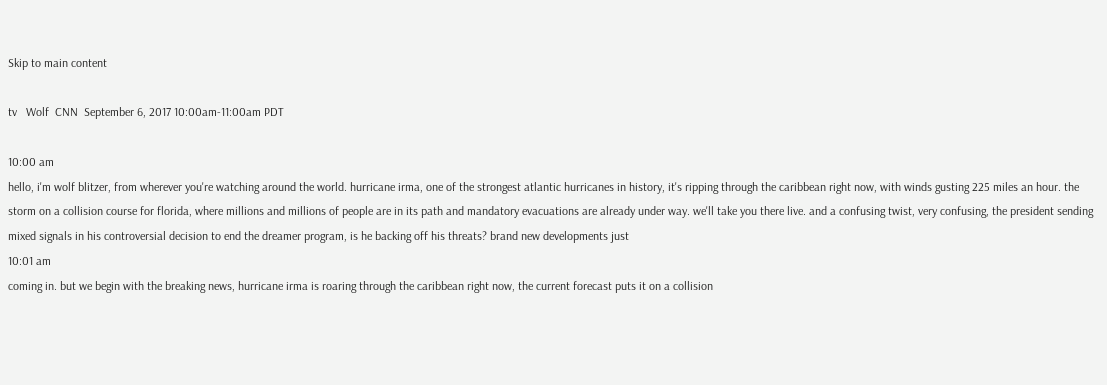Skip to main content

tv   Wolf  CNN  September 6, 2017 10:00am-11:00am PDT

10:00 am
hello, i'm wolf blitzer, from wherever you're watching around the world. hurricane irma, one of the strongest atlantic hurricanes in history, it's ripping through the caribbean right now, with winds gusting 225 miles an hour. the storm on a collision course for florida, where millions and millions of people are in its path and mandatory evacuations are already under way. we'll take you there live. and a confusing twist, very confusing, the president sending mixed signals in his controversial decision to end the dreamer program, is he backing off his threats? brand new developments just
10:01 am
coming in. but we begin with the breaking news, hurricane irma is roaring through the caribbean right now, the current forecast puts it on a collision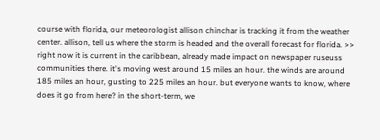course with florida, our meteorologist allison chinchar is tracking it from the weather center. allison, tell us where the storm is headed and the overall forecast for florida. >> right now it is current in the caribbean, already made impact on newspaper ruseuss communities there. it's moving west around 15 miles an hour. the winds are around 185 miles an hour, gusting to 225 miles an hour. but everyone wants to know, where does it go from here? in the short-term, we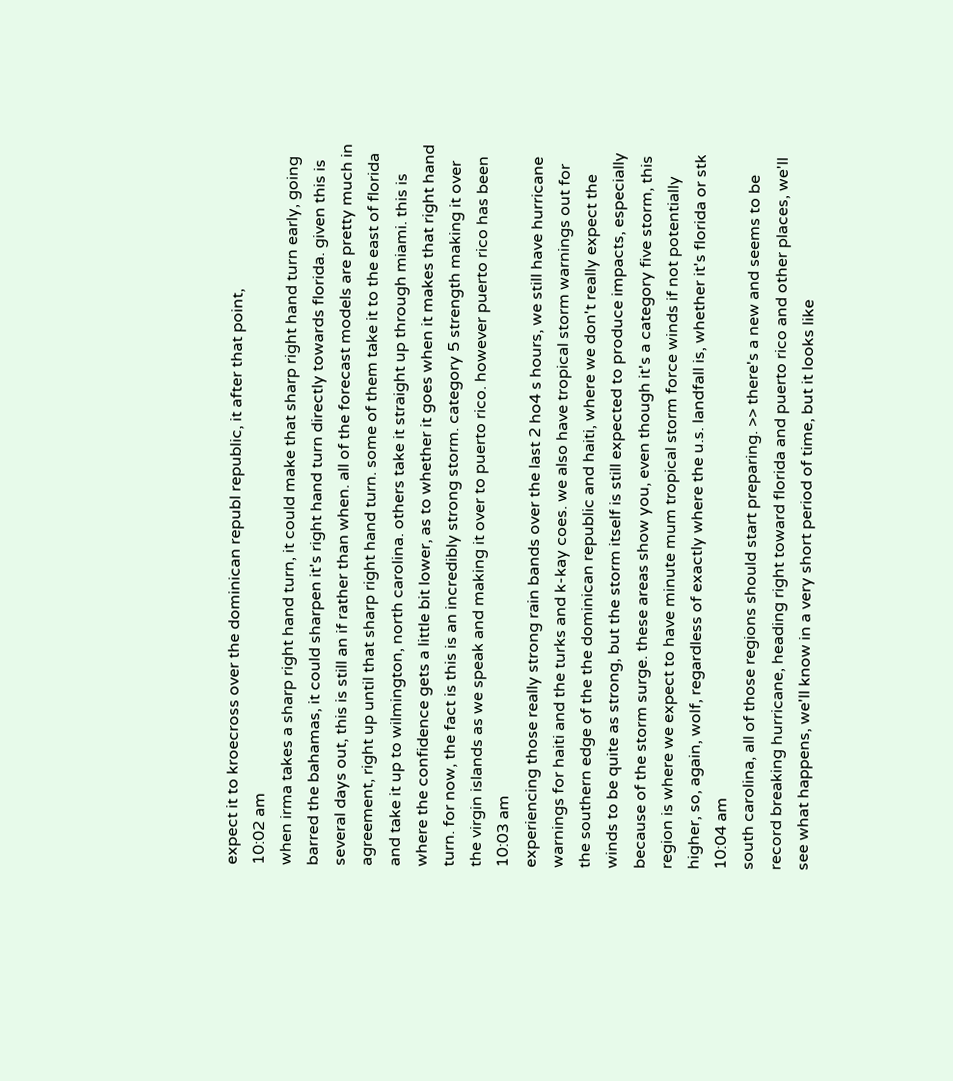expect it to kroecross over the dominican republ republic, it after that point,
10:02 am
when irma takes a sharp right hand turn, it could make that sharp right hand turn early, going barred the bahamas, it could sharpen it's right hand turn directly towards florida. given this is several days out, this is still an if rather than when. all of the forecast models are pretty much in agreement, right up until that sharp right hand turn. some of them take it to the east of florida and take it up to wilmington, north carolina. others take it straight up through miami. this is where the confidence gets a little bit lower, as to whether it goes when it makes that right hand turn. for now, the fact is this is an incredibly strong storm. category 5 strength making it over the virgin islands as we speak and making it over to puerto rico. however puerto rico has been
10:03 am
experiencing those really strong rain bands over the last 2 ho4 s hours, we still have hurricane warnings for haiti and the turks and k-kay coes. we also have tropical storm warnings out for the southern edge of the the dominican republic and haiti, where we don't really expect the winds to be quite as strong, but the storm itself is still expected to produce impacts, especially because of the storm surge. these areas show you, even though it's a category five storm, this region is where we expect to have minute mum tropical storm force winds if not potentially higher, so, again, wolf, regardless of exactly where the u.s. landfall is, whether it's florida or stk
10:04 am
south carolina, all of those regions should start preparing. >> there's a new and seems to be record breaking hurricane, heading right toward florida and puerto rico and other places, we'll see what happens, we'll know in a very short period of time, but it looks like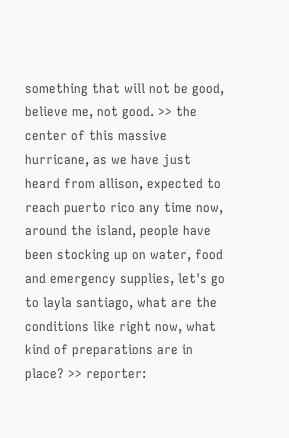something that will not be good, believe me, not good. >> the center of this massive hurricane, as we have just heard from allison, expected to reach puerto rico any time now, around the island, people have been stocking up on water, food and emergency supplies, let's go to layla santiago, what are the conditions like right now, what kind of preparations are in place? >> reporter: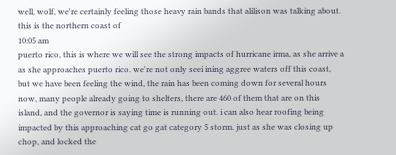well, wolf, we're certainly feeling those heavy rain bands that alilison was talking about. this is the northern coast of
10:05 am
puerto rico, this is where we will see the strong impacts of hurricane irma, as she arrive a as she approaches puerto rico. we're not only seei ining aggree waters off this coast, but we have been feeling the wind, the rain has been coming down for several hours now, many people already going to shelters, there are 460 of them that are on this island, and the governor is saying time is running out. i can also hear roofing being impacted by this approaching cat go gat category 5 storm. just as she was closing up chop, and locked the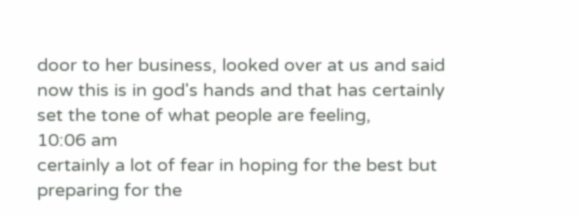door to her business, looked over at us and said now this is in god's hands and that has certainly set the tone of what people are feeling,
10:06 am
certainly a lot of fear in hoping for the best but preparing for the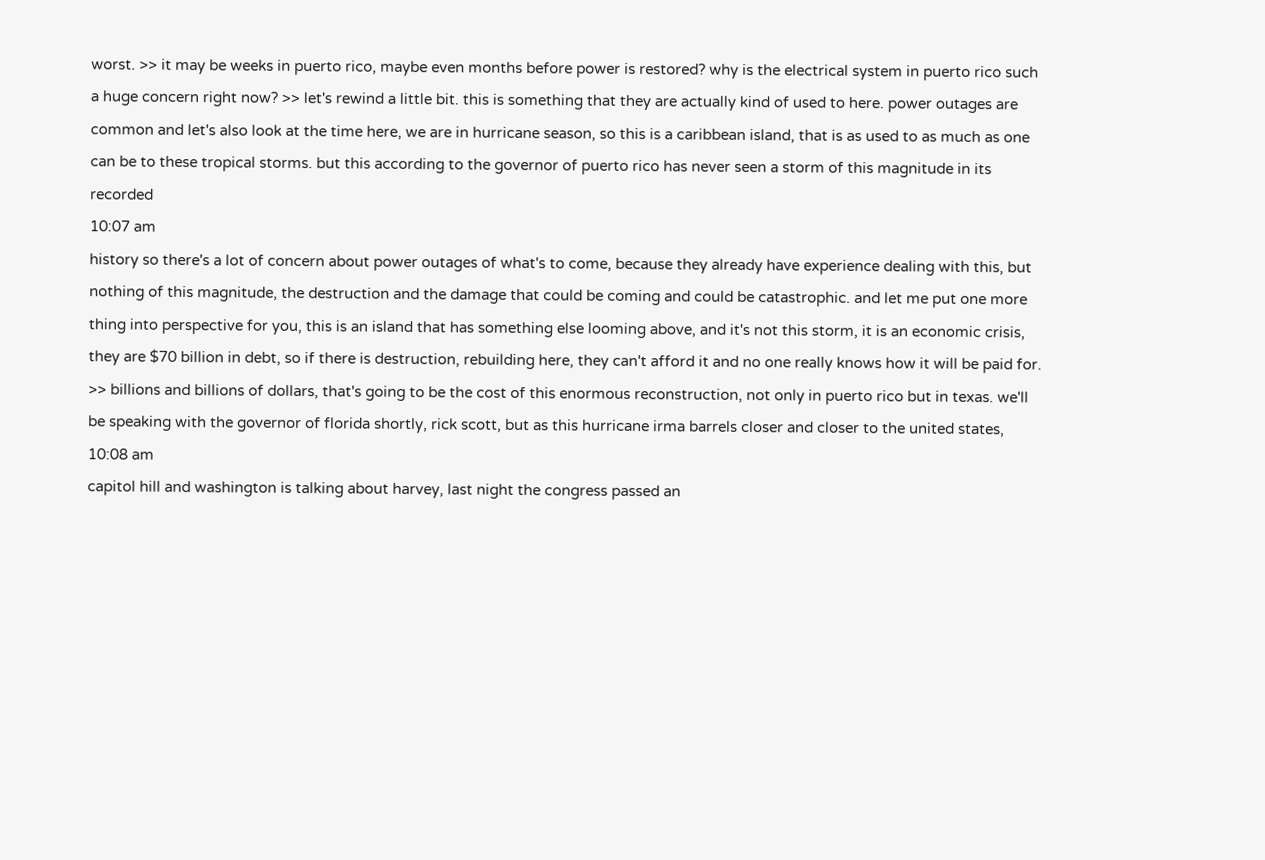worst. >> it may be weeks in puerto rico, maybe even months before power is restored? why is the electrical system in puerto rico such a huge concern right now? >> let's rewind a little bit. this is something that they are actually kind of used to here. power outages are common and let's also look at the time here, we are in hurricane season, so this is a caribbean island, that is as used to as much as one can be to these tropical storms. but this according to the governor of puerto rico has never seen a storm of this magnitude in its recorded
10:07 am
history so there's a lot of concern about power outages of what's to come, because they already have experience dealing with this, but nothing of this magnitude, the destruction and the damage that could be coming and could be catastrophic. and let me put one more thing into perspective for you, this is an island that has something else looming above, and it's not this storm, it is an economic crisis, they are $70 billion in debt, so if there is destruction, rebuilding here, they can't afford it and no one really knows how it will be paid for. >> billions and billions of dollars, that's going to be the cost of this enormous reconstruction, not only in puerto rico but in texas. we'll be speaking with the governor of florida shortly, rick scott, but as this hurricane irma barrels closer and closer to the united states,
10:08 am
capitol hill and washington is talking about harvey, last night the congress passed an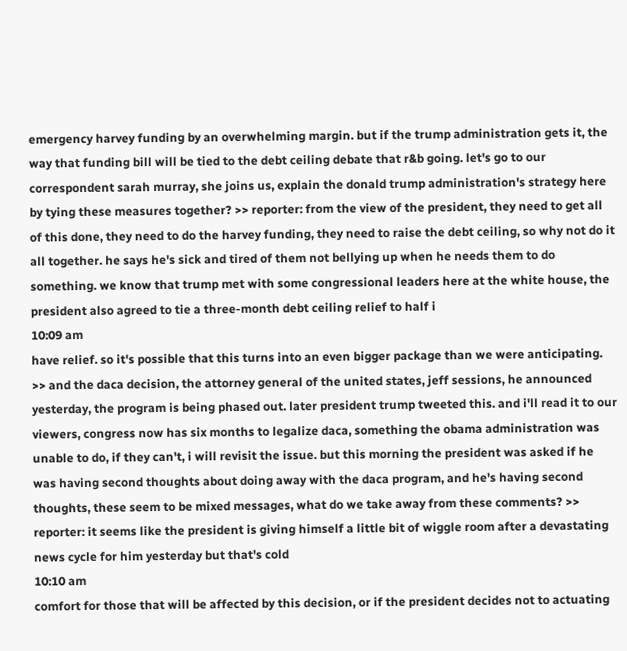emergency harvey funding by an overwhelming margin. but if the trump administration gets it, the way that funding bill will be tied to the debt ceiling debate that r&b going. let's go to our correspondent sarah murray, she joins us, explain the donald trump administration's strategy here by tying these measures together? >> reporter: from the view of the president, they need to get all of this done, they need to do the harvey funding, they need to raise the debt ceiling, so why not do it all together. he says he's sick and tired of them not bellying up when he needs them to do something. we know that trump met with some congressional leaders here at the white house, the president also agreed to tie a three-month debt ceiling relief to half i
10:09 am
have relief. so it's possible that this turns into an even bigger package than we were anticipating. >> and the daca decision, the attorney general of the united states, jeff sessions, he announced yesterday, the program is being phased out. later president trump tweeted this. and i'll read it to our viewers, congress now has six months to legalize daca, something the obama administration was unable to do, if they can't, i will revisit the issue. but this morning the president was asked if he was having second thoughts about doing away with the daca program, and he's having second thoughts, these seem to be mixed messages, what do we take away from these comments? >> reporter: it seems like the president is giving himself a little bit of wiggle room after a devastating news cycle for him yesterday but that's cold
10:10 am
comfort for those that will be affected by this decision, or if the president decides not to actuating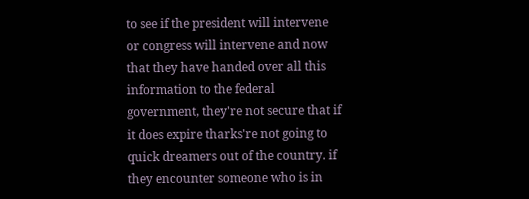to see if the president will intervene or congress will intervene and now that they have handed over all this information to the federal government, they're not secure that if it does expire tharks're not going to quick dreamers out of the country. if they encounter someone who is in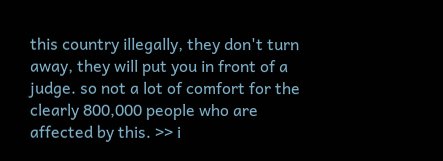this country illegally, they don't turn away, they will put you in front of a judge. so not a lot of comfort for the clearly 800,000 people who are affected by this. >> i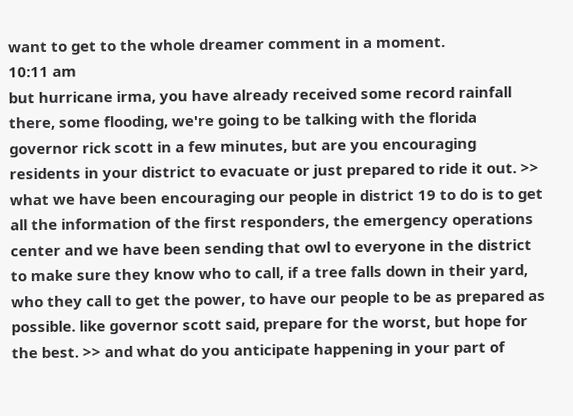want to get to the whole dreamer comment in a moment.
10:11 am
but hurricane irma, you have already received some record rainfall there, some flooding, we're going to be talking with the florida governor rick scott in a few minutes, but are you encouraging residents in your district to evacuate or just prepared to ride it out. >> what we have been encouraging our people in district 19 to do is to get all the information of the first responders, the emergency operations center and we have been sending that owl to everyone in the district to make sure they know who to call, if a tree falls down in their yard, who they call to get the power, to have our people to be as prepared as possible. like governor scott said, prepare for the worst, but hope for the best. >> and what do you anticipate happening in your part of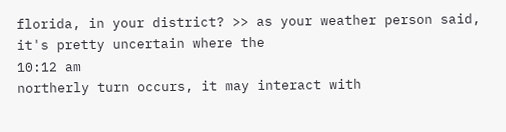florida, in your district? >> as your weather person said, it's pretty uncertain where the
10:12 am
northerly turn occurs, it may interact with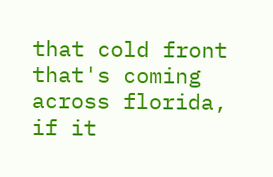that cold front that's coming across florida, if it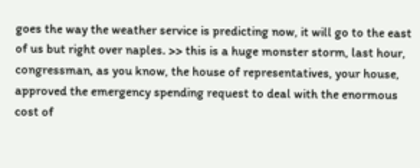goes the way the weather service is predicting now, it will go to the east of us but right over naples. >> this is a huge monster storm, last hour, congressman, as you know, the house of representatives, your house, approved the emergency spending request to deal with the enormous cost of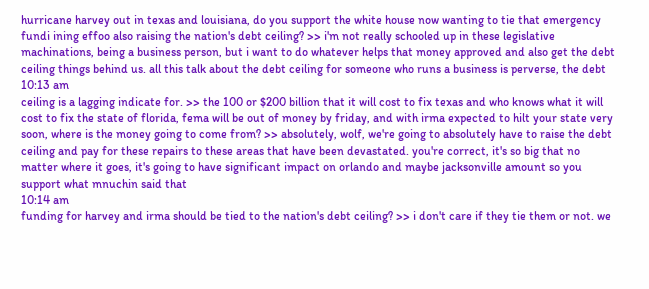hurricane harvey out in texas and louisiana, do you support the white house now wanting to tie that emergency fundi ining effoo also raising the nation's debt ceiling? >> i'm not really schooled up in these legislative machinations, being a business person, but i want to do whatever helps that money approved and also get the debt ceiling things behind us. all this talk about the debt ceiling for someone who runs a business is perverse, the debt
10:13 am
ceiling is a lagging indicate for. >> the 100 or $200 billion that it will cost to fix texas and who knows what it will cost to fix the state of florida, fema will be out of money by friday, and with irma expected to hilt your state very soon, where is the money going to come from? >> absolutely, wolf, we're going to absolutely have to raise the debt ceiling and pay for these repairs to these areas that have been devastated. you're correct, it's so big that no matter where it goes, it's going to have significant impact on orlando and maybe jacksonville amount so you support what mnuchin said that
10:14 am
funding for harvey and irma should be tied to the nation's debt ceiling? >> i don't care if they tie them or not. we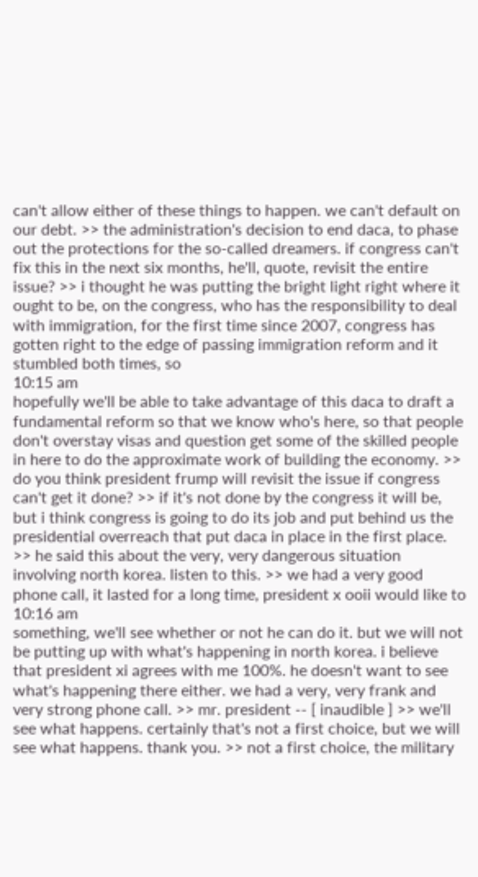can't allow either of these things to happen. we can't default on our debt. >> the administration's decision to end daca, to phase out the protections for the so-called dreamers. if congress can't fix this in the next six months, he'll, quote, revisit the entire issue? >> i thought he was putting the bright light right where it ought to be, on the congress, who has the responsibility to deal with immigration, for the first time since 2007, congress has gotten right to the edge of passing immigration reform and it stumbled both times, so
10:15 am
hopefully we'll be able to take advantage of this daca to draft a fundamental reform so that we know who's here, so that people don't overstay visas and question get some of the skilled people in here to do the approximate work of building the economy. >> do you think president frump will revisit the issue if congress can't get it done? >> if it's not done by the congress it will be, but i think congress is going to do its job and put behind us the presidential overreach that put daca in place in the first place. >> he said this about the very, very dangerous situation involving north korea. listen to this. >> we had a very good phone call, it lasted for a long time, president x ooii would like to
10:16 am
something, we'll see whether or not he can do it. but we will not be putting up with what's happening in north korea. i believe that president xi agrees with me 100%. he doesn't want to see what's happening there either. we had a very, very frank and very strong phone call. >> mr. president -- [ inaudible ] >> we'll see what happens. certainly that's not a first choice, but we will see what happens. thank you. >> not a first choice, the military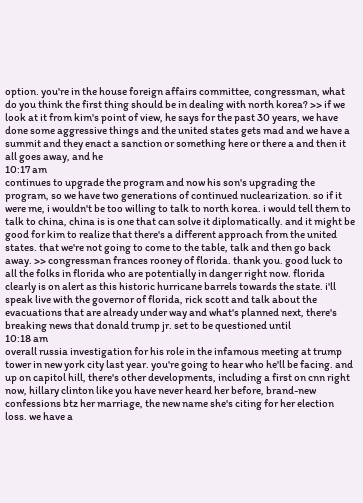option. you're in the house foreign affairs committee, congressman, what do you think the first thing should be in dealing with north korea? >> if we look at it from kim's point of view, he says for the past 30 years, we have done some aggressive things and the united states gets mad and we have a summit and they enact a sanction or something here or there a and then it all goes away, and he
10:17 am
continues to upgrade the program and now his son's upgrading the program, so we have two generations of continued nuclearization. so if it were me, i wouldn't be too willing to talk to north korea. i would tell them to talk to china, china is is one that can solve it diplomatically. and it might be good for kim to realize that there's a different approach from the united states. that we're not going to come to the table, talk and then go back away. >> congressman frances rooney of florida. thank you. good luck to all the folks in florida who are potentially in danger right now. florida clearly is on alert as this historic hurricane barrels towards the state. i'll speak live with the governor of florida, rick scott and talk about the evacuations that are already under way and what's planned next, there's breaking news that donald trump jr. set to be questioned until
10:18 am
overall russia investigation for his role in the infamous meeting at trump tower in new york city last year. you're going to hear who he'll be facing. and up on capitol hill, there's other developments, including a first on cnn right now, hillary clinton like you have never heard her before, brand-new confessions btz her marriage, the new name she's citing for her election loss. we have a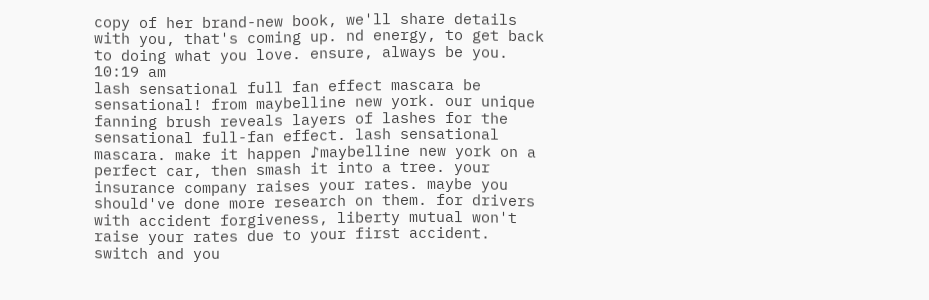copy of her brand-new book, we'll share details with you, that's coming up. nd energy, to get back to doing what you love. ensure, always be you.
10:19 am
lash sensational full fan effect mascara be sensational! from maybelline new york. our unique fanning brush reveals layers of lashes for the sensational full-fan effect. lash sensational mascara. make it happen ♪maybelline new york on a perfect car, then smash it into a tree. your insurance company raises your rates. maybe you should've done more research on them. for drivers with accident forgiveness, liberty mutual won't raise your rates due to your first accident. switch and you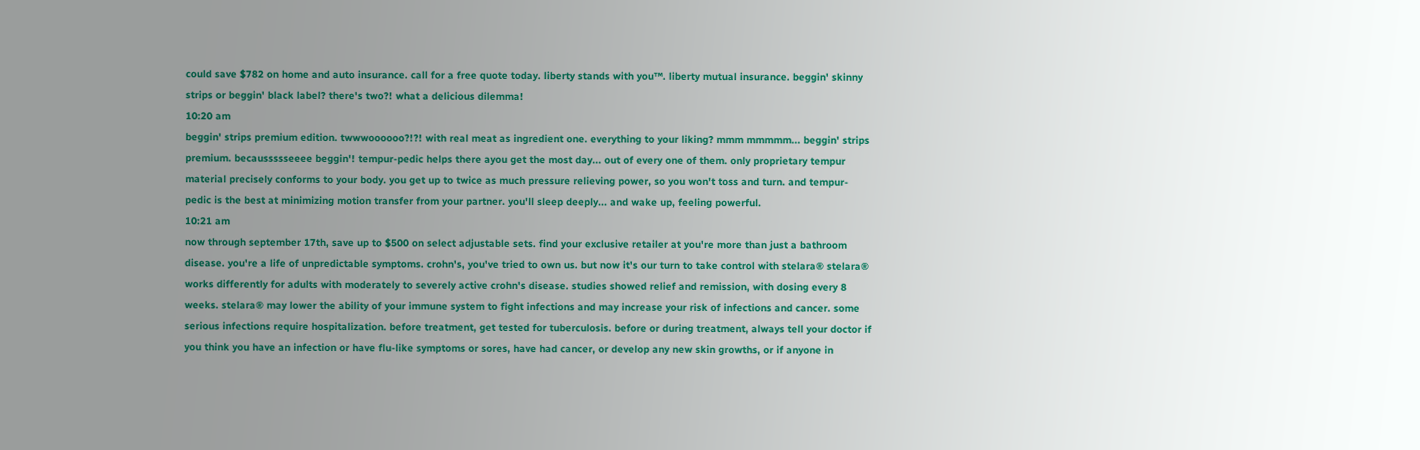could save $782 on home and auto insurance. call for a free quote today. liberty stands with you™. liberty mutual insurance. beggin' skinny strips or beggin' black label? there's two?! what a delicious dilemma!
10:20 am
beggin' strips premium edition. twwwoooooo?!?! with real meat as ingredient one. everything to your liking? mmm mmmmm... beggin' strips premium. becaussssseeee beggin'! tempur-pedic helps there ayou get the most day... out of every one of them. only proprietary tempur material precisely conforms to your body. you get up to twice as much pressure relieving power, so you won't toss and turn. and tempur-pedic is the best at minimizing motion transfer from your partner. you'll sleep deeply... and wake up, feeling powerful.
10:21 am
now through september 17th, save up to $500 on select adjustable sets. find your exclusive retailer at you're more than just a bathroom disease. you're a life of unpredictable symptoms. crohn's, you've tried to own us. but now it's our turn to take control with stelara® stelara® works differently for adults with moderately to severely active crohn's disease. studies showed relief and remission, with dosing every 8 weeks. stelara® may lower the ability of your immune system to fight infections and may increase your risk of infections and cancer. some serious infections require hospitalization. before treatment, get tested for tuberculosis. before or during treatment, always tell your doctor if you think you have an infection or have flu-like symptoms or sores, have had cancer, or develop any new skin growths, or if anyone in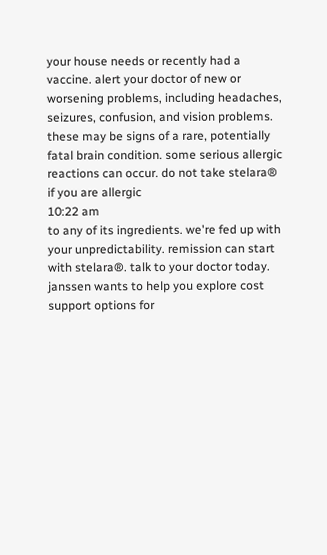your house needs or recently had a vaccine. alert your doctor of new or worsening problems, including headaches, seizures, confusion, and vision problems. these may be signs of a rare, potentially fatal brain condition. some serious allergic reactions can occur. do not take stelara® if you are allergic
10:22 am
to any of its ingredients. we're fed up with your unpredictability. remission can start with stelara®. talk to your doctor today. janssen wants to help you explore cost support options for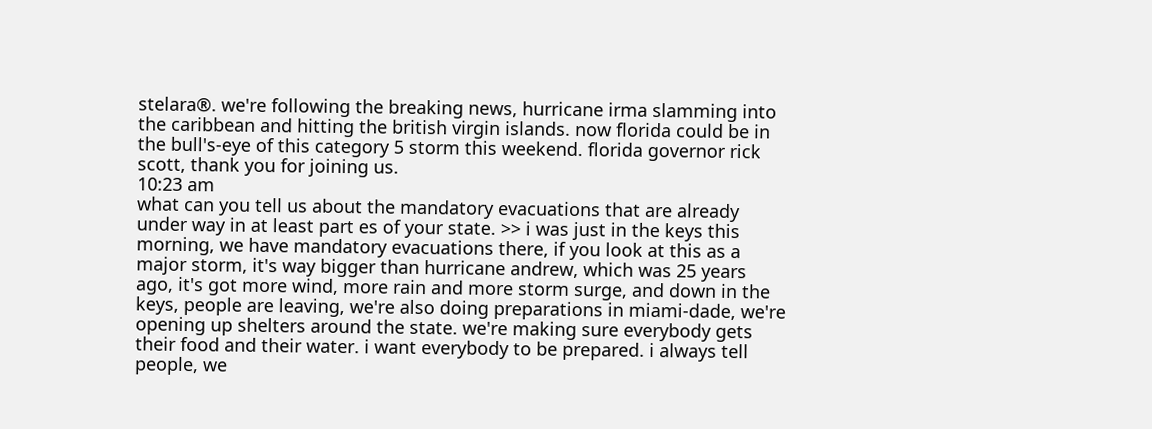stelara®. we're following the breaking news, hurricane irma slamming into the caribbean and hitting the british virgin islands. now florida could be in the bull's-eye of this category 5 storm this weekend. florida governor rick scott, thank you for joining us.
10:23 am
what can you tell us about the mandatory evacuations that are already under way in at least part es of your state. >> i was just in the keys this morning, we have mandatory evacuations there, if you look at this as a major storm, it's way bigger than hurricane andrew, which was 25 years ago, it's got more wind, more rain and more storm surge, and down in the keys, people are leaving, we're also doing preparations in miami-dade, we're opening up shelters around the state. we're making sure everybody gets their food and their water. i want everybody to be prepared. i always tell people, we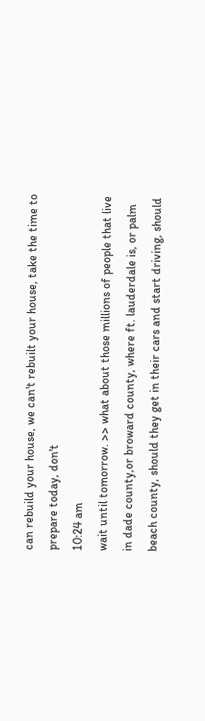can rebuild your house, we can't rebuilt your house, take the time to prepare today, don't
10:24 am
wait until tomorrow. >> what about those millions of people that live in dade county,or broward county, where ft. lauderdale is, or palm beach county, should they get in their cars and start driving, should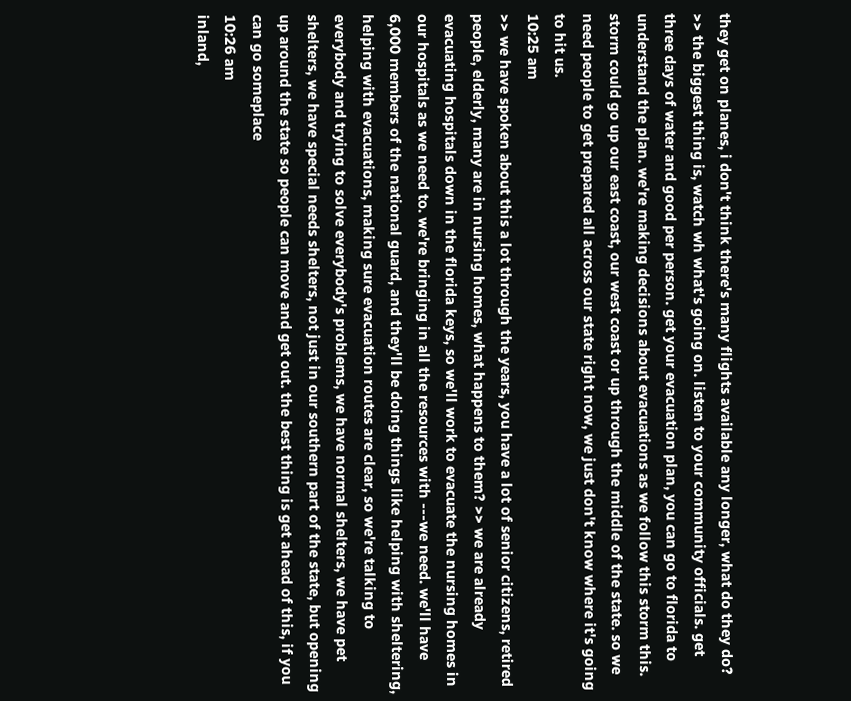they get on planes, i don't think there's many flights available any longer, what do they do? >> the biggest thing is, watch wh what's going on. listen to your community officials. get three days of water and good per person. get your evacuation plan, you can go to florida to understand the plan. we're making decisions about evacuations as we follow this storm this. storm could go up our east coast, our west coast or up through the middle of the state. so we need people to get prepared all across our state right now, we just don't know where it's going to hit us.
10:25 am
>> we have spoken about this a lot through the years, you have a lot of senior citizens, retired people, elderly, many are in nursing homes, what happens to them? >> we are already evacuating hospitals down in the florida keys, so we'll work to evacuate the nursing homes in our hospitals as we need to. we're bringing in all the resources with ---we need. we'll have 6,000 members of the national guard, and they'll be doing things like helping with sheltering, helping with evacuations, making sure evacuation routes are clear, so we're talking to everybody and trying to solve everybody's problems, we have normal shelters, we have pet shelters, we have special needs shelters, not just in our southern part of the state, but opening up around the state so people can move and get out. the best thing is get ahead of this, if you can go someplace
10:26 am
inland,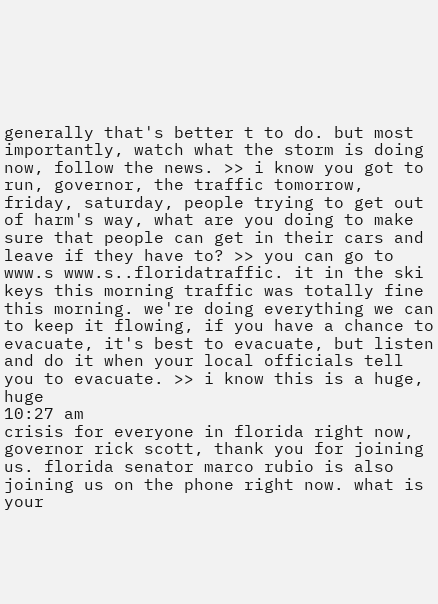generally that's better t to do. but most importantly, watch what the storm is doing now, follow the news. >> i know you got to run, governor, the traffic tomorrow, friday, saturday, people trying to get out of harm's way, what are you doing to make sure that people can get in their cars and leave if they have to? >> you can go to www.s www.s..floridatraffic. it in the ski keys this morning traffic was totally fine this morning. we're doing everything we can to keep it flowing, if you have a chance to evacuate, it's best to evacuate, but listen and do it when your local officials tell you to evacuate. >> i know this is a huge, huge
10:27 am
crisis for everyone in florida right now, governor rick scott, thank you for joining us. florida senator marco rubio is also joining us on the phone right now. what is your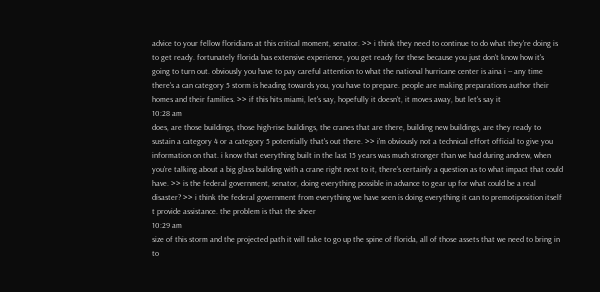advice to your fellow floridians at this critical moment, senator. >> i think they need to continue to do what they're doing is to get ready. fortunately florida has extensive experience, you get ready for these because you just don't know how it's going to turn out. obviously you have to pay careful attention to what the national hurricane center is aina i -- any time there's a can category 5 storm is heading towards you, you have to prepare. people are making preparations author their homes and their families. >> if this hits miami, let's say, hopefully it doesn't, it moves away, but let's say it
10:28 am
does, are those buildings, those high-rise buildings, the cranes that are there, building new buildings, are they ready to sustain a category 4 or a category 5 potentially that's out there. >> i'm obviously not a technical effort official to give you information on that. i know that everything built in the last 15 years was much stronger than we had during andrew, when you're talking about a big glass building with a crane right next to it, there's certainly a question as to what impact that could have. >> is the federal government, senator, doing everything possible in advance to gear up for what could be a real disaster? >> i think the federal government from everything we have seen is doing everything it can to premotiposition itself t provide assistance. the problem is that the sheer
10:29 am
size of this storm and the projected path it will take to go up the spine of florida, all of those assets that we need to bring in to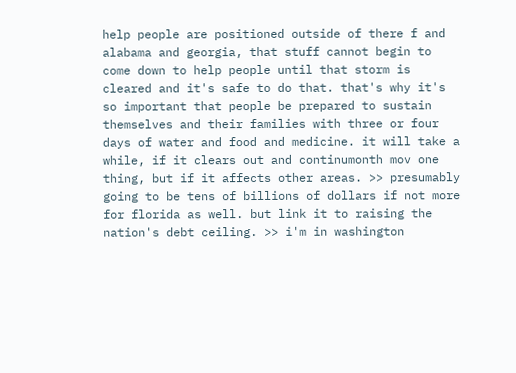help people are positioned outside of there f and alabama and georgia, that stuff cannot begin to come down to help people until that storm is cleared and it's safe to do that. that's why it's so important that people be prepared to sustain themselves and their families with three or four days of water and food and medicine. it will take a while, if it clears out and continumonth mov one thing, but if it affects other areas. >> presumably going to be tens of billions of dollars if not more for florida as well. but link it to raising the nation's debt ceiling. >> i'm in washington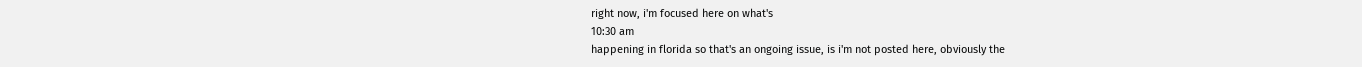right now, i'm focused here on what's
10:30 am
happening in florida so that's an ongoing issue, is i'm not posted here, obviously the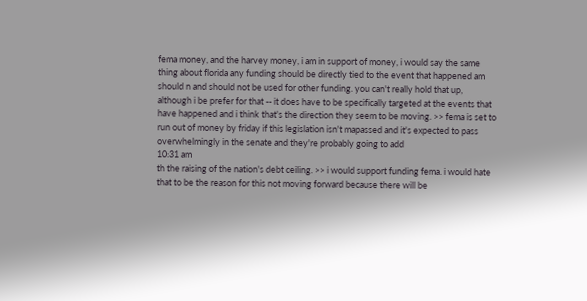fema money, and the harvey money, i am in support of money, i would say the same thing about florida any funding should be directly tied to the event that happened am should n and should not be used for other funding. you can't really hold that up, although i be prefer for that -- it does have to be specifically targeted at the events that have happened and i think that's the direction they seem to be moving. >> fema is set to run out of money by friday if this legislation isn't mapassed and it's expected to pass overwhelmingly in the senate and they're probably going to add
10:31 am
th the raising of the nation's debt ceiling. >> i would support funding fema. i would hate that to be the reason for this not moving forward because there will be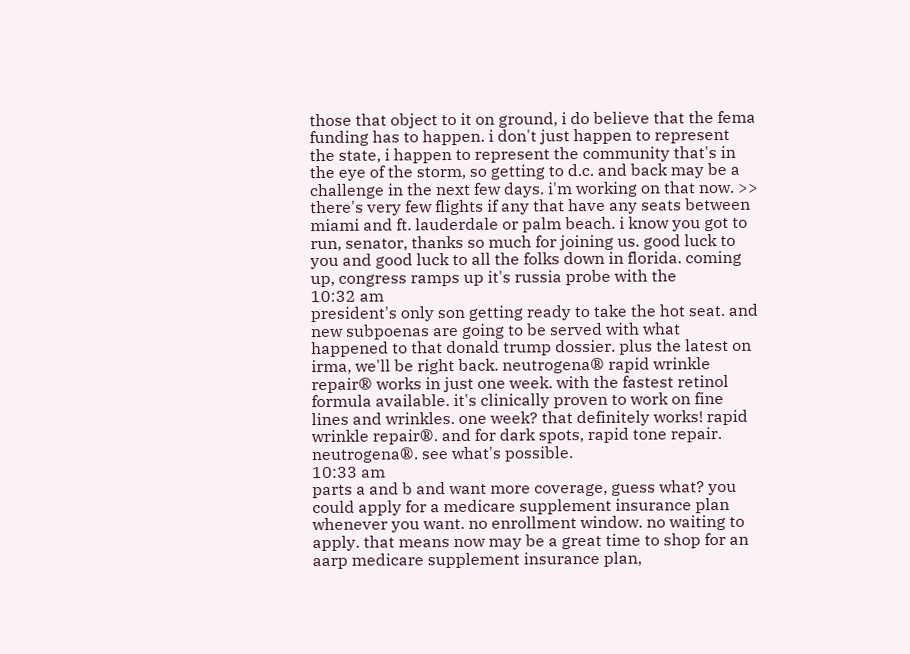those that object to it on ground, i do believe that the fema funding has to happen. i don't just happen to represent the state, i happen to represent the community that's in the eye of the storm, so getting to d.c. and back may be a challenge in the next few days. i'm working on that now. >> there's very few flights if any that have any seats between miami and ft. lauderdale or palm beach. i know you got to run, senator, thanks so much for joining us. good luck to you and good luck to all the folks down in florida. coming up, congress ramps up it's russia probe with the
10:32 am
president's only son getting ready to take the hot seat. and new subpoenas are going to be served with what happened to that donald trump dossier. plus the latest on irma, we'll be right back. neutrogena® rapid wrinkle repair® works in just one week. with the fastest retinol formula available. it's clinically proven to work on fine lines and wrinkles. one week? that definitely works! rapid wrinkle repair®. and for dark spots, rapid tone repair. neutrogena®. see what's possible.
10:33 am
parts a and b and want more coverage, guess what? you could apply for a medicare supplement insurance plan whenever you want. no enrollment window. no waiting to apply. that means now may be a great time to shop for an aarp medicare supplement insurance plan,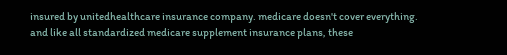insured by unitedhealthcare insurance company. medicare doesn't cover everything. and like all standardized medicare supplement insurance plans, these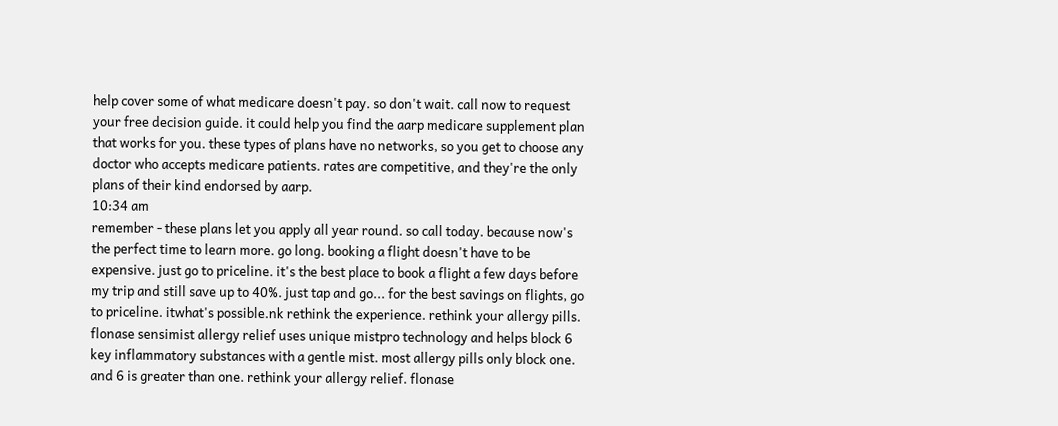help cover some of what medicare doesn't pay. so don't wait. call now to request your free decision guide. it could help you find the aarp medicare supplement plan that works for you. these types of plans have no networks, so you get to choose any doctor who accepts medicare patients. rates are competitive, and they're the only plans of their kind endorsed by aarp.
10:34 am
remember - these plans let you apply all year round. so call today. because now's the perfect time to learn more. go long. booking a flight doesn't have to be expensive. just go to priceline. it's the best place to book a flight a few days before my trip and still save up to 40%. just tap and go... for the best savings on flights, go to priceline. itwhat's possible.nk rethink the experience. rethink your allergy pills. flonase sensimist allergy relief uses unique mistpro technology and helps block 6 key inflammatory substances with a gentle mist. most allergy pills only block one. and 6 is greater than one. rethink your allergy relief. flonase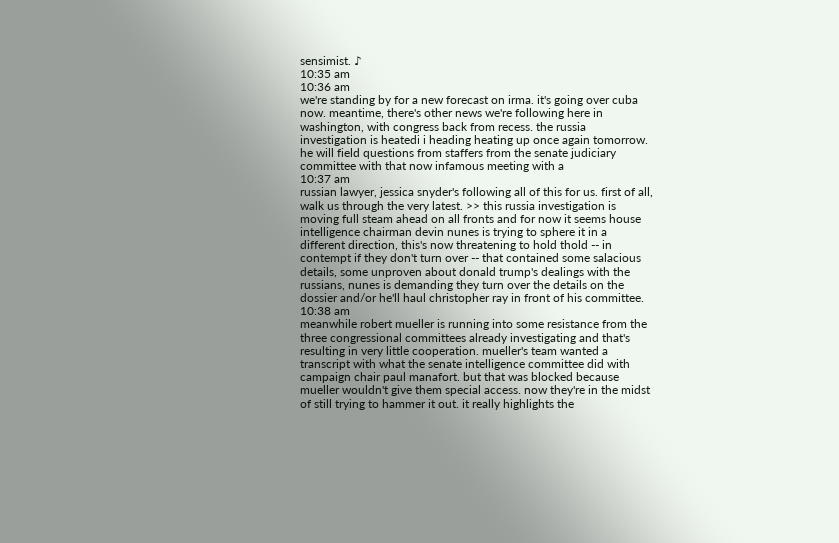sensimist. ♪
10:35 am
10:36 am
we're standing by for a new forecast on irma. it's going over cuba now. meantime, there's other news we're following here in washington, with congress back from recess. the russia investigation is heatedi i heading heating up once again tomorrow. he will field questions from staffers from the senate judiciary committee with that now infamous meeting with a
10:37 am
russian lawyer, jessica snyder's following all of this for us. first of all, walk us through the very latest. >> this russia investigation is moving full steam ahead on all fronts and for now it seems house intelligence chairman devin nunes is trying to sphere it in a different direction, this's now threatening to hold thold -- in contempt if they don't turn over -- that contained some salacious details, some unproven about donald trump's dealings with the russians, nunes is demanding they turn over the details on the dossier and/or he'll haul christopher ray in front of his committee.
10:38 am
meanwhile robert mueller is running into some resistance from the three congressional committees already investigating and that's resulting in very little cooperation. mueller's team wanted a transcript with what the senate intelligence committee did with campaign chair paul manafort. but that was blocked because mueller wouldn't give them special access. now they're in the midst of still trying to hammer it out. it really highlights the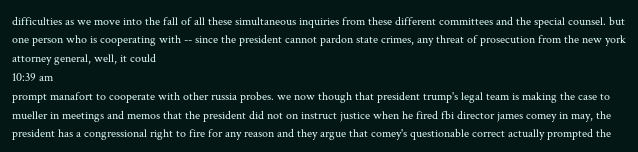difficulties as we move into the fall of all these simultaneous inquiries from these different committees and the special counsel. but one person who is cooperating with -- since the president cannot pardon state crimes, any threat of prosecution from the new york attorney general, well, it could
10:39 am
prompt manafort to cooperate with other russia probes. we now though that president trump's legal team is making the case to mueller in meetings and memos that the president did not on instruct justice when he fired fbi director james comey in may, the president has a congressional right to fire for any reason and they argue that comey's questionable correct actually prompted the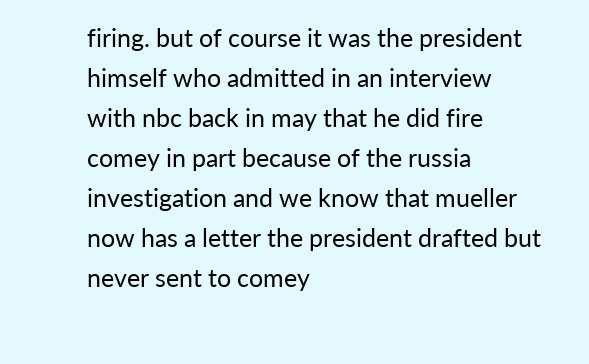firing. but of course it was the president himself who admitted in an interview with nbc back in may that he did fire comey in part because of the russia investigation and we know that mueller now has a letter the president drafted but never sent to comey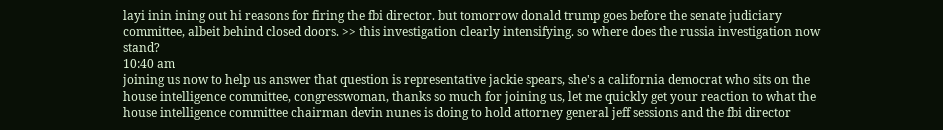layi inin ining out hi reasons for firing the fbi director. but tomorrow donald trump goes before the senate judiciary committee, albeit behind closed doors. >> this investigation clearly intensifying. so where does the russia investigation now stand?
10:40 am
joining us now to help us answer that question is representative jackie spears, she's a california democrat who sits on the house intelligence committee, congresswoman, thanks so much for joining us, let me quickly get your reaction to what the house intelligence committee chairman devin nunes is doing to hold attorney general jeff sessions and the fbi director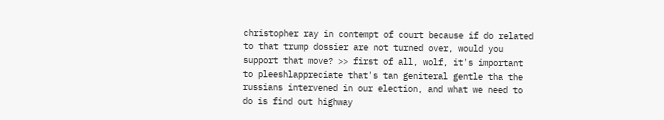christopher ray in contempt of court because if do related to that trump dossier are not turned over, would you support that move? >> first of all, wolf, it's important to pleeshlappreciate that's tan geniteral gentle tha the russians intervened in our election, and what we need to do is find out highway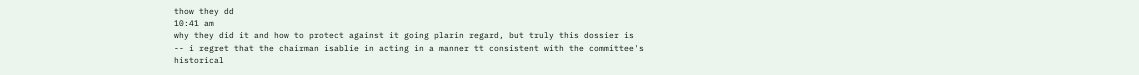thow they dd
10:41 am
why they did it and how to protect against it going plarin regard, but truly this dossier is -- i regret that the chairman isablie in acting in a manner tt consistent with the committee's historical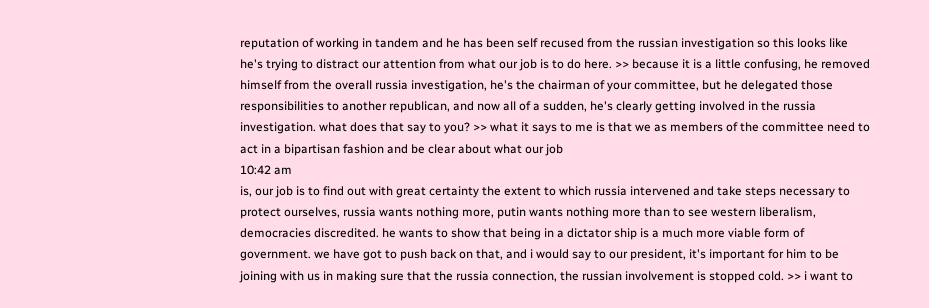reputation of working in tandem and he has been self recused from the russian investigation so this looks like he's trying to distract our attention from what our job is to do here. >> because it is a little confusing, he removed himself from the overall russia investigation, he's the chairman of your committee, but he delegated those responsibilities to another republican, and now all of a sudden, he's clearly getting involved in the russia investigation. what does that say to you? >> what it says to me is that we as members of the committee need to act in a bipartisan fashion and be clear about what our job
10:42 am
is, our job is to find out with great certainty the extent to which russia intervened and take steps necessary to protect ourselves, russia wants nothing more, putin wants nothing more than to see western liberalism, democracies discredited. he wants to show that being in a dictator ship is a much more viable form of government. we have got to push back on that, and i would say to our president, it's important for him to be joining with us in making sure that the russia connection, the russian involvement is stopped cold. >> i want to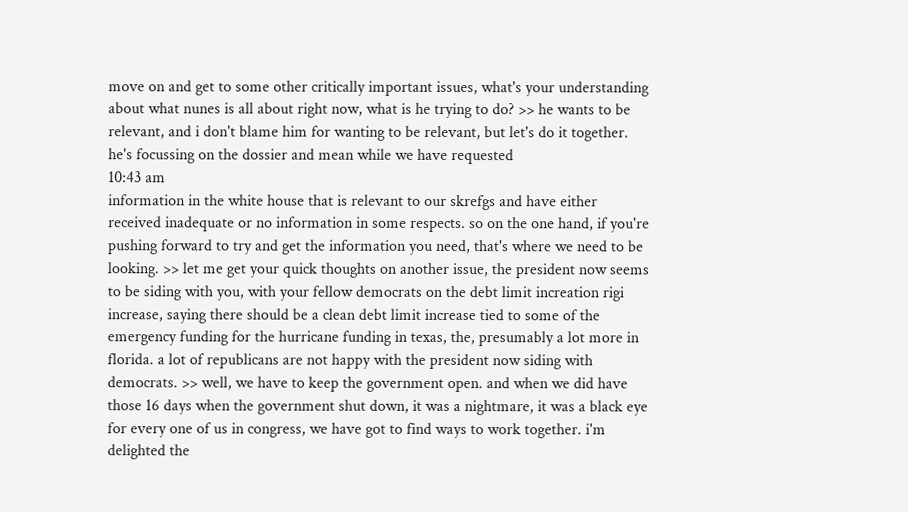move on and get to some other critically important issues, what's your understanding about what nunes is all about right now, what is he trying to do? >> he wants to be relevant, and i don't blame him for wanting to be relevant, but let's do it together. he's focussing on the dossier and mean while we have requested
10:43 am
information in the white house that is relevant to our skrefgs and have either received inadequate or no information in some respects. so on the one hand, if you're pushing forward to try and get the information you need, that's where we need to be looking. >> let me get your quick thoughts on another issue, the president now seems to be siding with you, with your fellow democrats on the debt limit increation rigi increase, saying there should be a clean debt limit increase tied to some of the emergency funding for the hurricane funding in texas, the, presumably a lot more in florida. a lot of republicans are not happy with the president now siding with democrats. >> well, we have to keep the government open. and when we did have those 16 days when the government shut down, it was a nightmare, it was a black eye for every one of us in congress, we have got to find ways to work together. i'm delighted the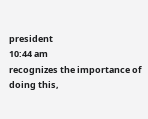president
10:44 am
recognizes the importance of doing this,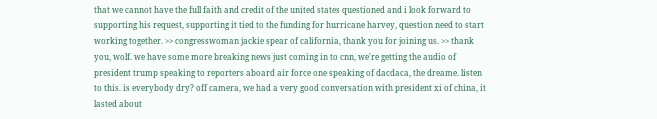that we cannot have the full faith and credit of the united states questioned and i look forward to supporting his request, supporting it tied to the funding for hurricane harvey, question need to start working together. >> congresswoman jackie spear of california, thank you for joining us. >> thank you, wolf. we have some more breaking news just coming in to cnn, we're getting the audio of president trump speaking to reporters aboard air force one speaking of dacdaca, the dreame. listen to this. is everybody dry? off camera, we had a very good conversation with president xi of china, it lasted about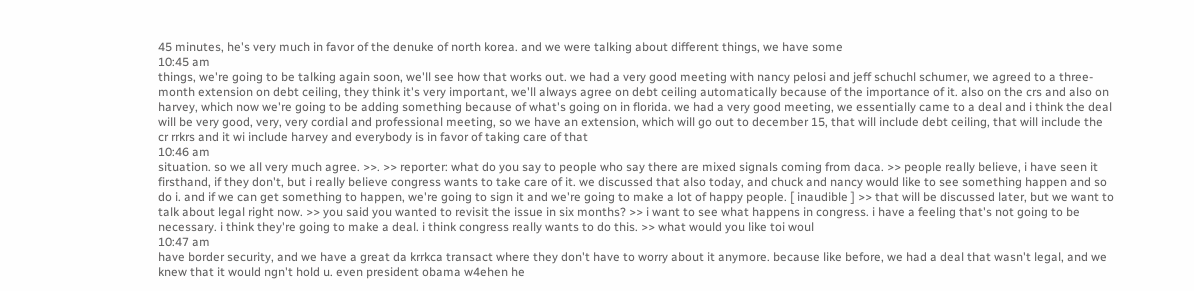45 minutes, he's very much in favor of the denuke of north korea. and we were talking about different things, we have some
10:45 am
things, we're going to be talking again soon, we'll see how that works out. we had a very good meeting with nancy pelosi and jeff schuchl schumer, we agreed to a three-month extension on debt ceiling, they think it's very important, we'll always agree on debt ceiling automatically because of the importance of it. also on the crs and also on harvey, which now we're going to be adding something because of what's going on in florida. we had a very good meeting, we essentially came to a deal and i think the deal will be very good, very, very cordial and professional meeting, so we have an extension, which will go out to december 15, that will include debt ceiling, that will include the cr rrkrs and it wi include harvey and everybody is in favor of taking care of that
10:46 am
situation. so we all very much agree. >>. >> reporter: what do you say to people who say there are mixed signals coming from daca. >> people really believe, i have seen it firsthand, if they don't, but i really believe congress wants to take care of it. we discussed that also today, and chuck and nancy would like to see something happen and so do i. and if we can get something to happen, we're going to sign it and we're going to make a lot of happy people. [ inaudible ] >> that will be discussed later, but we want to talk about legal right now. >> you said you wanted to revisit the issue in six months? >> i want to see what happens in congress. i have a feeling that's not going to be necessary. i think they're going to make a deal. i think congress really wants to do this. >> what would you like toi woul
10:47 am
have border security, and we have a great da krrkca transact where they don't have to worry about it anymore. because like before, we had a deal that wasn't legal, and we knew that it would ngn't hold u. even president obama w4ehen he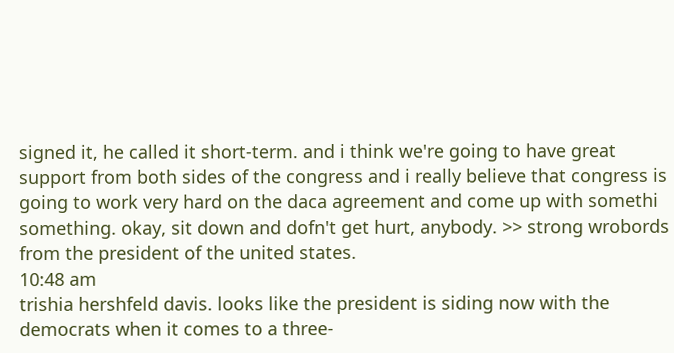signed it, he called it short-term. and i think we're going to have great support from both sides of the congress and i really believe that congress is going to work very hard on the daca agreement and come up with somethi something. okay, sit down and dofn't get hurt, anybody. >> strong wrobords from the president of the united states.
10:48 am
trishia hershfeld davis. looks like the president is siding now with the democrats when it comes to a three-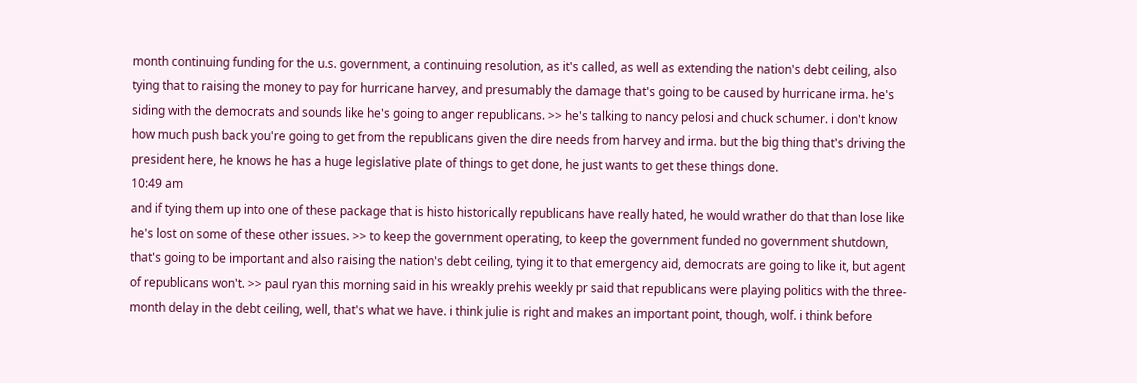month continuing funding for the u.s. government, a continuing resolution, as it's called, as well as extending the nation's debt ceiling, also tying that to raising the money to pay for hurricane harvey, and presumably the damage that's going to be caused by hurricane irma. he's siding with the democrats and sounds like he's going to anger republicans. >> he's talking to nancy pelosi and chuck schumer. i don't know how much push back you're going to get from the republicans given the dire needs from harvey and irma. but the big thing that's driving the president here, he knows he has a huge legislative plate of things to get done, he just wants to get these things done.
10:49 am
and if tying them up into one of these package that is histo historically republicans have really hated, he would wrather do that than lose like he's lost on some of these other issues. >> to keep the government operating, to keep the government funded no government shutdown, that's going to be important and also raising the nation's debt ceiling, tying it to that emergency aid, democrats are going to like it, but agent of republicans won't. >> paul ryan this morning said in his wreakly prehis weekly pr said that republicans were playing politics with the three-month delay in the debt ceiling, well, that's what we have. i think julie is right and makes an important point, though, wolf. i think before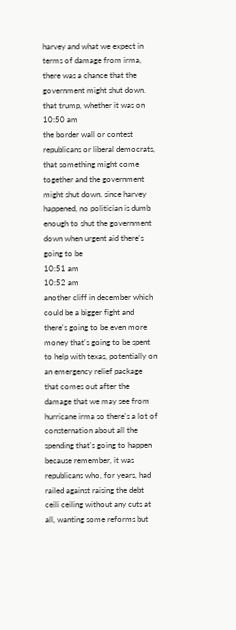harvey and what we expect in terms of damage from irma, there was a chance that the government might shut down. that trump, whether it was on
10:50 am
the border wall or contest republicans or liberal democrats, that something might come together and the government might shut down. since harvey happened, no politician is dumb enough to shut the government down when urgent aid there's going to be
10:51 am
10:52 am
another cliff in december which could be a bigger fight and there's going to be even more money that's going to be spent to help with texas, potentially on an emergency relief package that comes out after the damage that we may see from hurricane irma so there's a lot of consternation about all the spending that's going to happen because remember, it was republicans who, for years, had railed against raising the debt ceili ceiling without any cuts at all, wanting some reforms but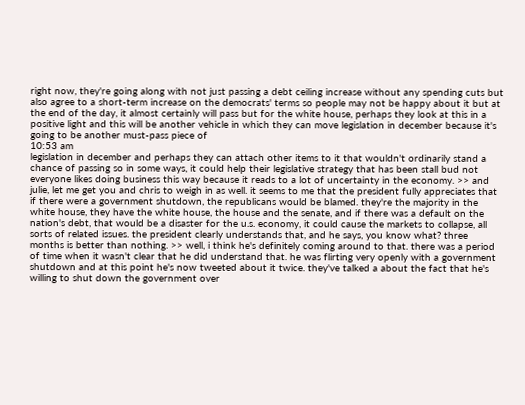right now, they're going along with not just passing a debt ceiling increase without any spending cuts but also agree to a short-term increase on the democrats' terms so people may not be happy about it but at the end of the day, it almost certainly will pass but for the white house, perhaps they look at this in a positive light and this will be another vehicle in which they can move legislation in december because it's going to be another must-pass piece of
10:53 am
legislation in december and perhaps they can attach other items to it that wouldn't ordinarily stand a chance of passing so in some ways, it could help their legislative strategy that has been stall bud not everyone likes doing business this way because it reads to a lot of uncertainty in the economy. >> and julie, let me get you and chris to weigh in as well. it seems to me that the president fully appreciates that if there were a government shutdown, the republicans would be blamed. they're the majority in the white house, they have the white house, the house and the senate, and if there was a default on the nation's debt, that would be a disaster for the u.s. economy, it could cause the markets to collapse, all sorts of related issues. the president clearly understands that, and he says, you know what? three months is better than nothing. >> well, i think he's definitely coming around to that. there was a period of time when it wasn't clear that he did understand that. he was flirting very openly with a government shutdown and at this point he's now tweeted about it twice. they've talked a about the fact that he's willing to shut down the government over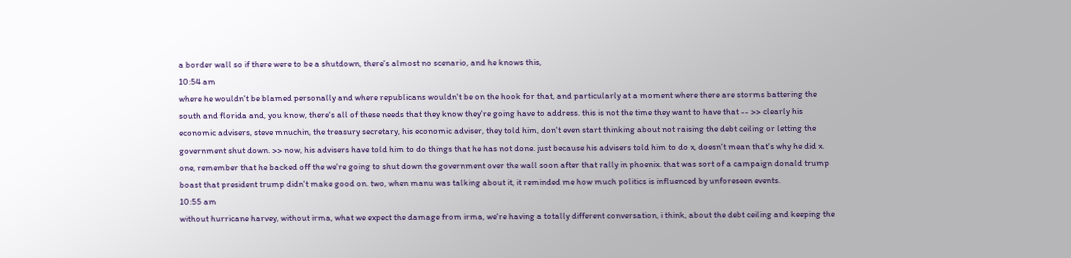a border wall so if there were to be a shutdown, there's almost no scenario, and he knows this,
10:54 am
where he wouldn't be blamed personally and where republicans wouldn't be on the hook for that, and particularly at a moment where there are storms battering the south and florida and, you know, there's all of these needs that they know they're going have to address. this is not the time they want to have that -- >> clearly his economic advisers, steve mnuchin, the treasury secretary, his economic adviser, they told him, don't even start thinking about not raising the debt ceiling or letting the government shut down. >> now, his advisers have told him to do things that he has not done. just because his advisers told him to do x, doesn't mean that's why he did x. one, remember that he backed off the we're going to shut down the government over the wall soon after that rally in phoenix. that was sort of a campaign donald trump boast that president trump didn't make good on. two, when manu was talking about it, it reminded me how much politics is influenced by unforeseen events.
10:55 am
without hurricane harvey, without irma, what we expect the damage from irma, we're having a totally different conversation, i think, about the debt ceiling and keeping the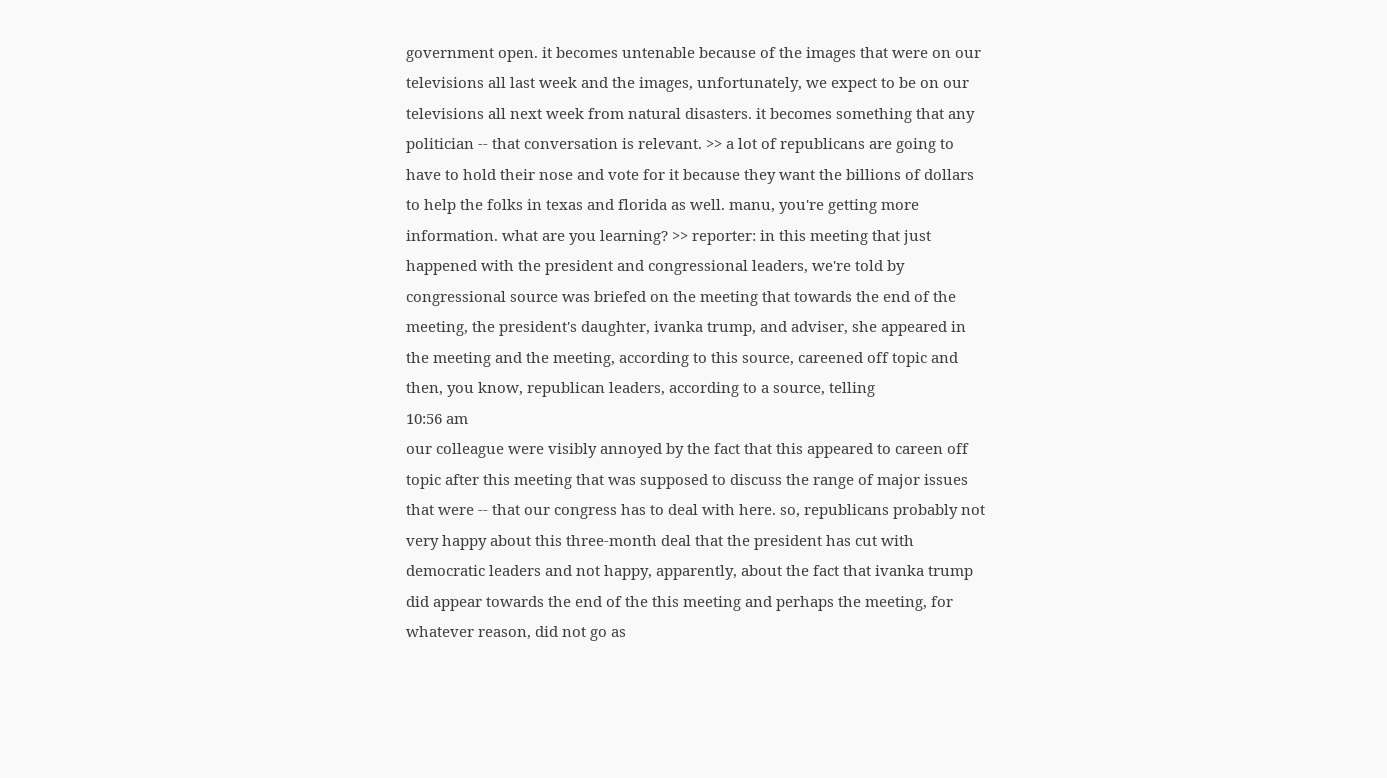government open. it becomes untenable because of the images that were on our televisions all last week and the images, unfortunately, we expect to be on our televisions all next week from natural disasters. it becomes something that any politician -- that conversation is relevant. >> a lot of republicans are going to have to hold their nose and vote for it because they want the billions of dollars to help the folks in texas and florida as well. manu, you're getting more information. what are you learning? >> reporter: in this meeting that just happened with the president and congressional leaders, we're told by congressional source was briefed on the meeting that towards the end of the meeting, the president's daughter, ivanka trump, and adviser, she appeared in the meeting and the meeting, according to this source, careened off topic and then, you know, republican leaders, according to a source, telling
10:56 am
our colleague were visibly annoyed by the fact that this appeared to careen off topic after this meeting that was supposed to discuss the range of major issues that were -- that our congress has to deal with here. so, republicans probably not very happy about this three-month deal that the president has cut with democratic leaders and not happy, apparently, about the fact that ivanka trump did appear towards the end of the this meeting and perhaps the meeting, for whatever reason, did not go as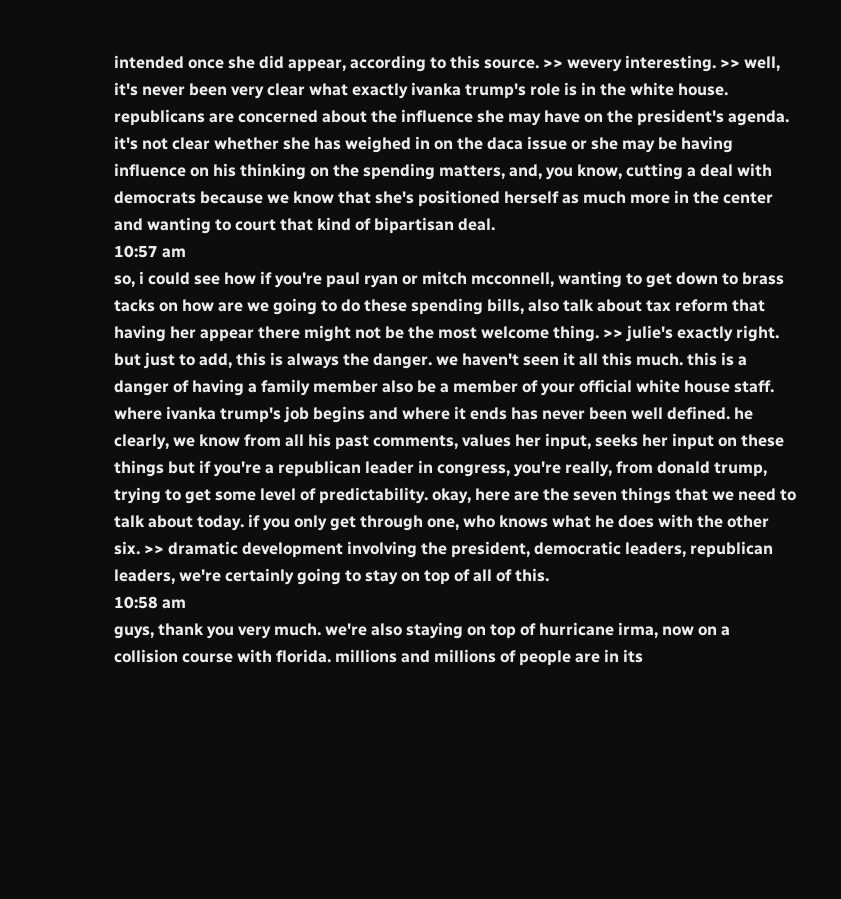intended once she did appear, according to this source. >> wevery interesting. >> well, it's never been very clear what exactly ivanka trump's role is in the white house. republicans are concerned about the influence she may have on the president's agenda. it's not clear whether she has weighed in on the daca issue or she may be having influence on his thinking on the spending matters, and, you know, cutting a deal with democrats because we know that she's positioned herself as much more in the center and wanting to court that kind of bipartisan deal.
10:57 am
so, i could see how if you're paul ryan or mitch mcconnell, wanting to get down to brass tacks on how are we going to do these spending bills, also talk about tax reform that having her appear there might not be the most welcome thing. >> julie's exactly right. but just to add, this is always the danger. we haven't seen it all this much. this is a danger of having a family member also be a member of your official white house staff. where ivanka trump's job begins and where it ends has never been well defined. he clearly, we know from all his past comments, values her input, seeks her input on these things but if you're a republican leader in congress, you're really, from donald trump, trying to get some level of predictability. okay, here are the seven things that we need to talk about today. if you only get through one, who knows what he does with the other six. >> dramatic development involving the president, democratic leaders, republican leaders, we're certainly going to stay on top of all of this.
10:58 am
guys, thank you very much. we're also staying on top of hurricane irma, now on a collision course with florida. millions and millions of people are in its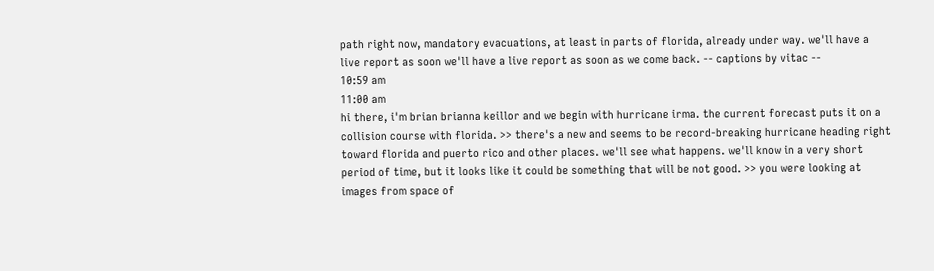path right now, mandatory evacuations, at least in parts of florida, already under way. we'll have a live report as soon we'll have a live report as soon as we come back. -- captions by vitac --
10:59 am
11:00 am
hi there, i'm brian brianna keillor and we begin with hurricane irma. the current forecast puts it on a collision course with florida. >> there's a new and seems to be record-breaking hurricane heading right toward florida and puerto rico and other places. we'll see what happens. we'll know in a very short period of time, but it looks like it could be something that will be not good. >> you were looking at images from space of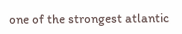one of the strongest atlantic